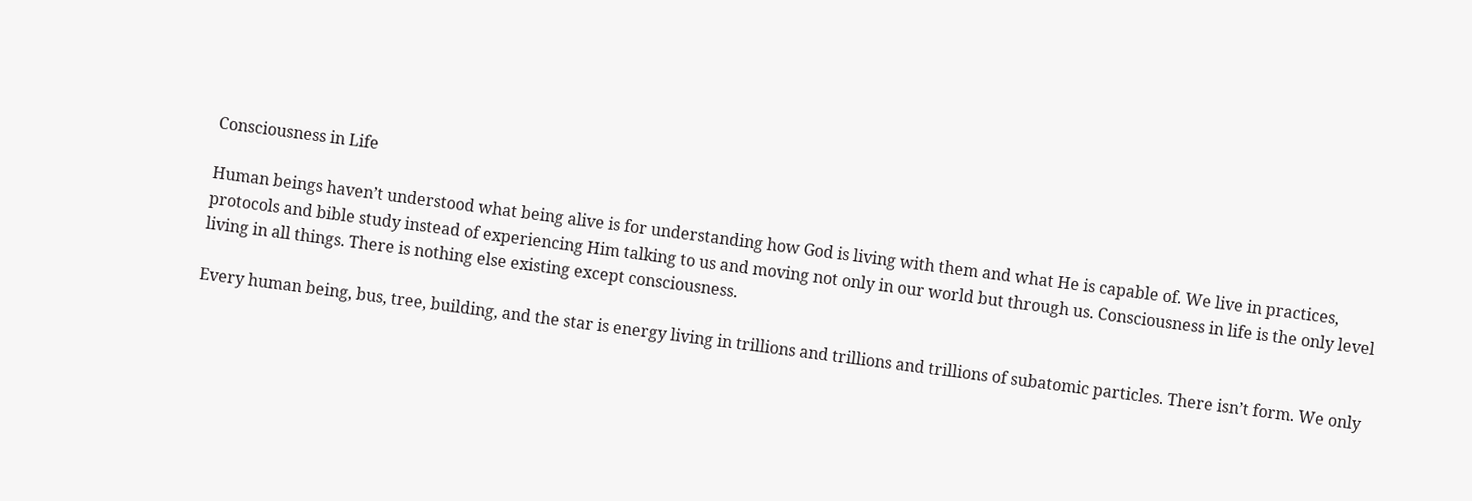Consciousness in Life

Human beings haven’t understood what being alive is for understanding how God is living with them and what He is capable of. We live in practices, protocols and bible study instead of experiencing Him talking to us and moving not only in our world but through us. Consciousness in life is the only level living in all things. There is nothing else existing except consciousness.

Every human being, bus, tree, building, and the star is energy living in trillions and trillions and trillions of subatomic particles. There isn’t form. We only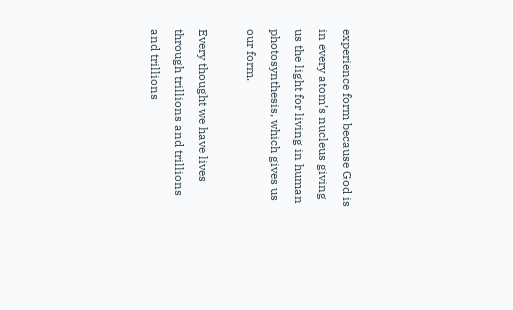experience form because God is in every atom’s nucleus giving us the light for living in human photosynthesis, which gives us our form.

Every thought we have lives through trillions and trillions and trillions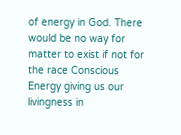of energy in God. There would be no way for matter to exist if not for the race Conscious Energy giving us our livingness in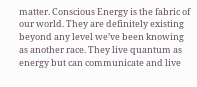matter. Conscious Energy is the fabric of our world. They are definitely existing beyond any level we’ve been knowing as another race. They live quantum as energy but can communicate and live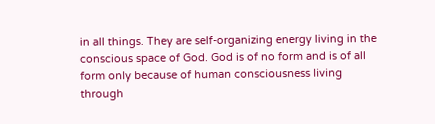in all things. They are self-organizing energy living in the conscious space of God. God is of no form and is of all form only because of human consciousness living through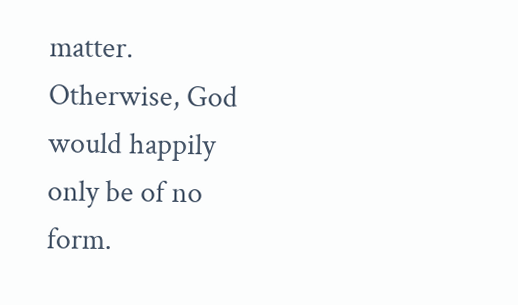matter. Otherwise, God would happily only be of no form.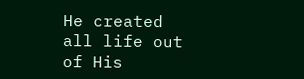He created all life out of His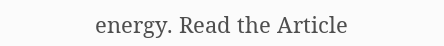energy. Read the Article